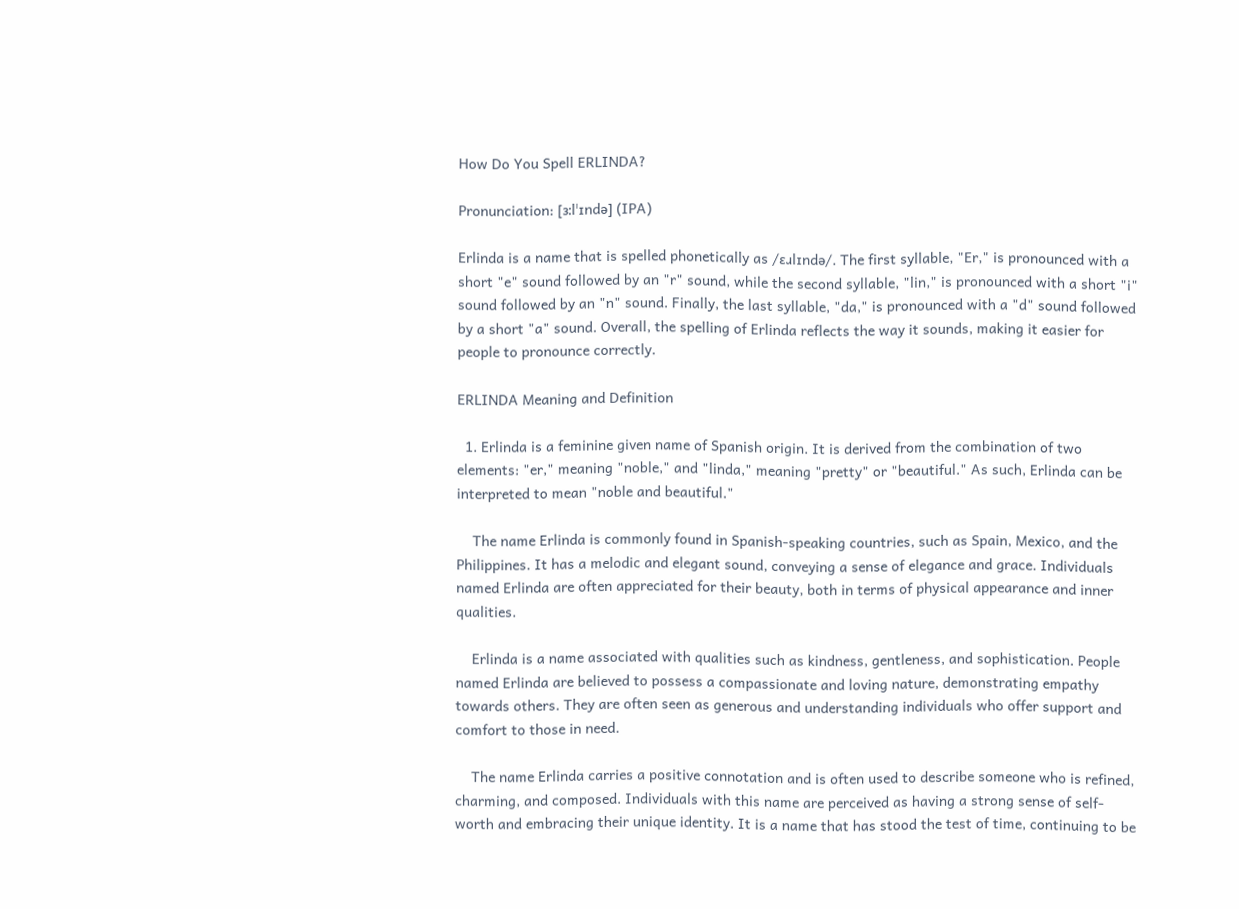How Do You Spell ERLINDA?

Pronunciation: [ɜːlˈɪndə] (IPA)

Erlinda is a name that is spelled phonetically as /ɛɹlɪndə/. The first syllable, "Er," is pronounced with a short "e" sound followed by an "r" sound, while the second syllable, "lin," is pronounced with a short "i" sound followed by an "n" sound. Finally, the last syllable, "da," is pronounced with a "d" sound followed by a short "a" sound. Overall, the spelling of Erlinda reflects the way it sounds, making it easier for people to pronounce correctly.

ERLINDA Meaning and Definition

  1. Erlinda is a feminine given name of Spanish origin. It is derived from the combination of two elements: "er," meaning "noble," and "linda," meaning "pretty" or "beautiful." As such, Erlinda can be interpreted to mean "noble and beautiful."

    The name Erlinda is commonly found in Spanish-speaking countries, such as Spain, Mexico, and the Philippines. It has a melodic and elegant sound, conveying a sense of elegance and grace. Individuals named Erlinda are often appreciated for their beauty, both in terms of physical appearance and inner qualities.

    Erlinda is a name associated with qualities such as kindness, gentleness, and sophistication. People named Erlinda are believed to possess a compassionate and loving nature, demonstrating empathy towards others. They are often seen as generous and understanding individuals who offer support and comfort to those in need.

    The name Erlinda carries a positive connotation and is often used to describe someone who is refined, charming, and composed. Individuals with this name are perceived as having a strong sense of self-worth and embracing their unique identity. It is a name that has stood the test of time, continuing to be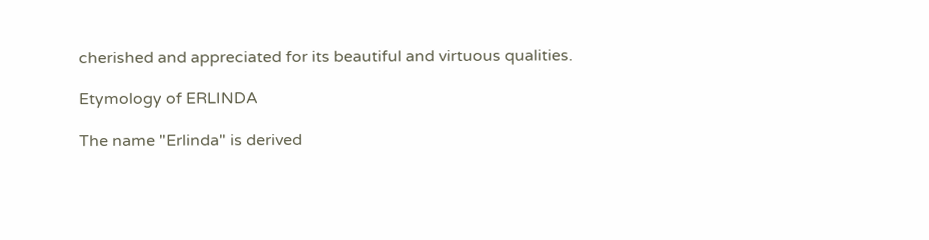cherished and appreciated for its beautiful and virtuous qualities.

Etymology of ERLINDA

The name "Erlinda" is derived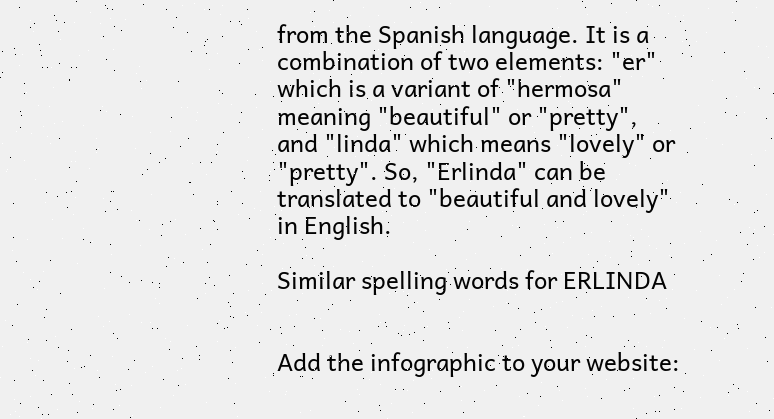from the Spanish language. It is a combination of two elements: "er" which is a variant of "hermosa" meaning "beautiful" or "pretty", and "linda" which means "lovely" or "pretty". So, "Erlinda" can be translated to "beautiful and lovely" in English.

Similar spelling words for ERLINDA


Add the infographic to your website: